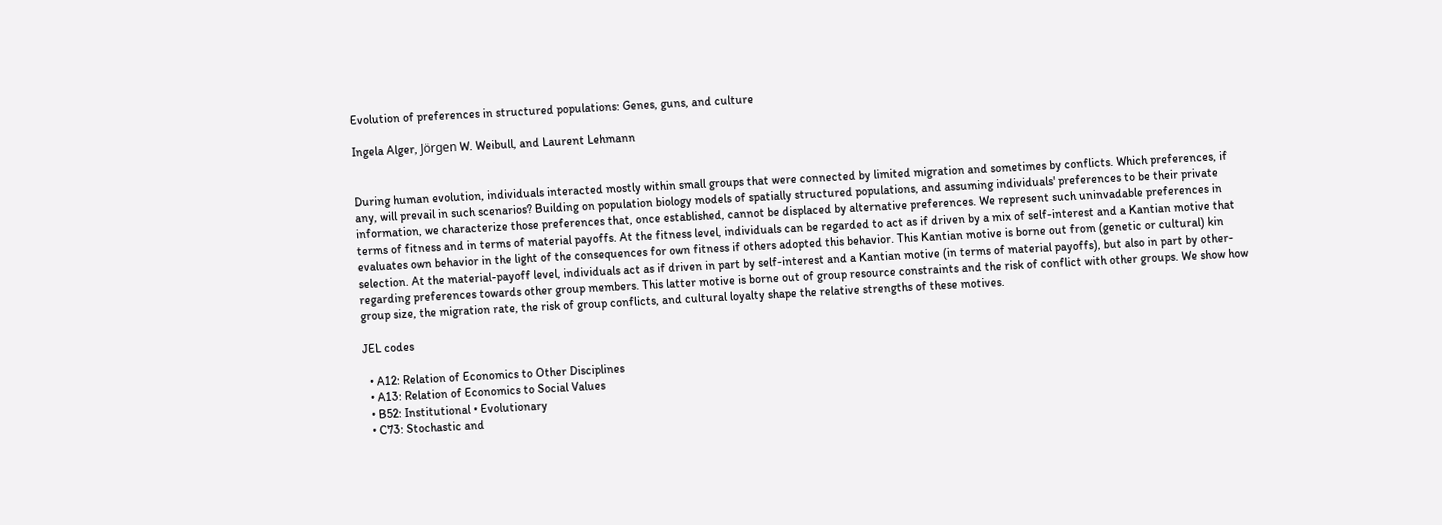Evolution of preferences in structured populations: Genes, guns, and culture

Ingela Alger, Jörgen W. Weibull, and Laurent Lehmann


During human evolution, individuals interacted mostly within small groups that were connected by limited migration and sometimes by conflicts. Which preferences, if any, will prevail in such scenarios? Building on population biology models of spatially structured populations, and assuming individuals' preferences to be their private information, we characterize those preferences that, once established, cannot be displaced by alternative preferences. We represent such uninvadable preferences in terms of fitness and in terms of material payoffs. At the fitness level, individuals can be regarded to act as if driven by a mix of self-interest and a Kantian motive that evaluates own behavior in the light of the consequences for own fitness if others adopted this behavior. This Kantian motive is borne out from (genetic or cultural) kin selection. At the material-payoff level, individuals act as if driven in part by self-interest and a Kantian motive (in terms of material payoffs), but also in part by other-regarding preferences towards other group members. This latter motive is borne out of group resource constraints and the risk of conflict with other groups. We show how group size, the migration rate, the risk of group conflicts, and cultural loyalty shape the relative strengths of these motives.

JEL codes

  • A12: Relation of Economics to Other Disciplines
  • A13: Relation of Economics to Social Values
  • B52: Institutional • Evolutionary
  • C73: Stochastic and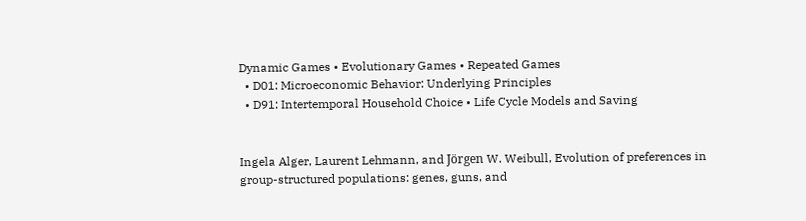Dynamic Games • Evolutionary Games • Repeated Games
  • D01: Microeconomic Behavior: Underlying Principles
  • D91: Intertemporal Household Choice • Life Cycle Models and Saving


Ingela Alger, Laurent Lehmann, and Jörgen W. Weibull, Evolution of preferences in group-structured populations: genes, guns, and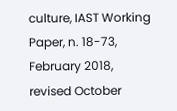culture, IAST Working Paper, n. 18-73, February 2018, revised October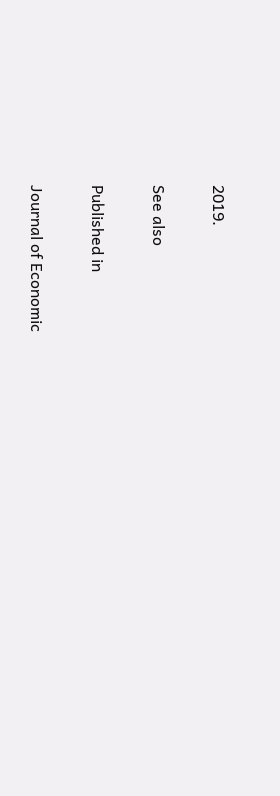2019.

See also

Published in

Journal of Economic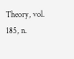Theory, vol. 185, n.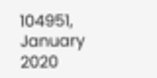104951, January 2020